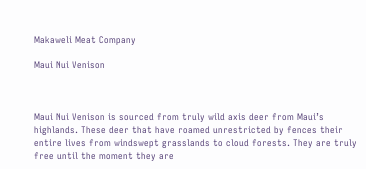Makaweli Meat Company

Maui Nui Venison



Maui Nui Venison is sourced from truly wild axis deer from Maui’s highlands. These deer that have roamed unrestricted by fences their entire lives from windswept grasslands to cloud forests. They are truly free until the moment they are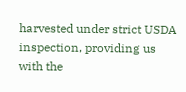harvested under strict USDA inspection, providing us with the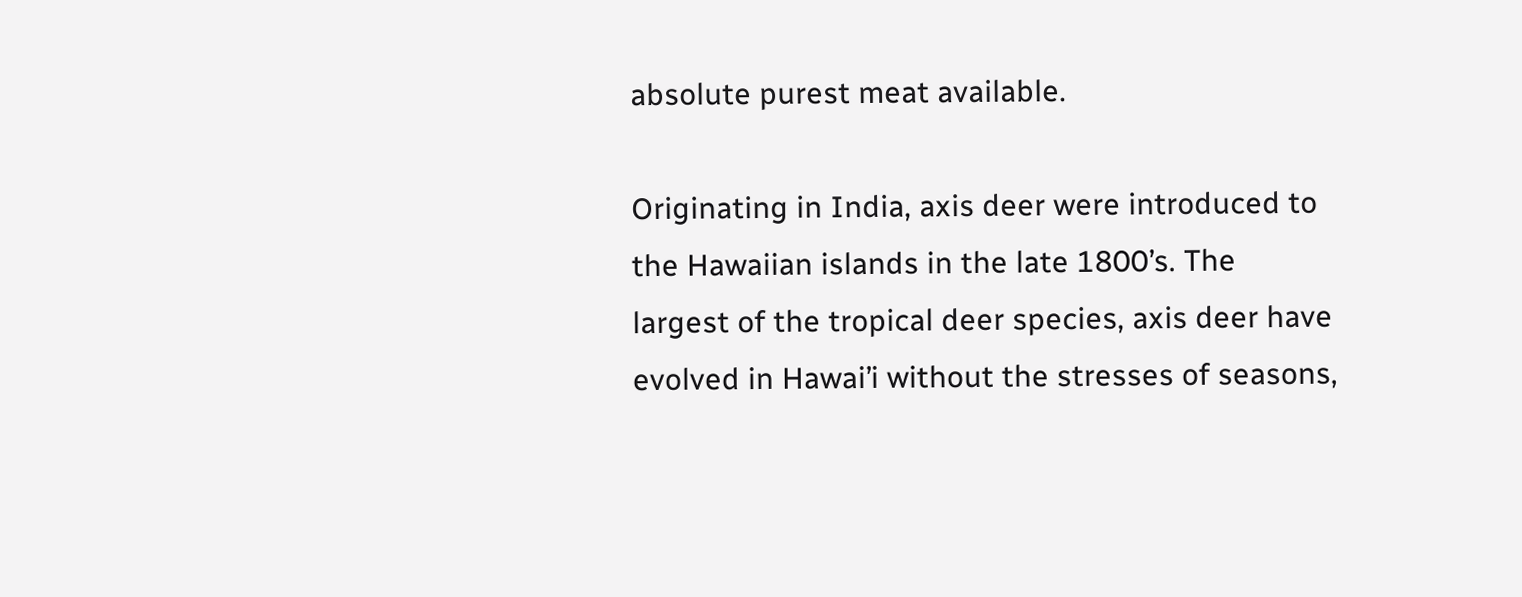absolute purest meat available.

Originating in India, axis deer were introduced to the Hawaiian islands in the late 1800’s. The largest of the tropical deer species, axis deer have evolved in Hawai’i without the stresses of seasons,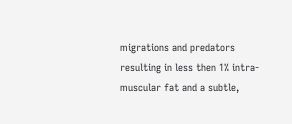migrations and predators resulting in less then 1% intra-muscular fat and a subtle,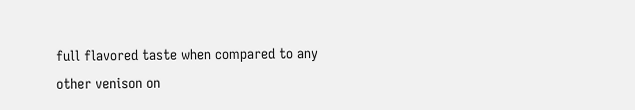full flavored taste when compared to any other venison on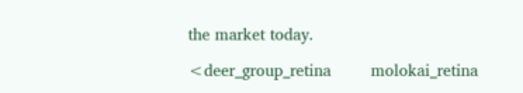the market today.

<deer_group_retina        molokai_retina